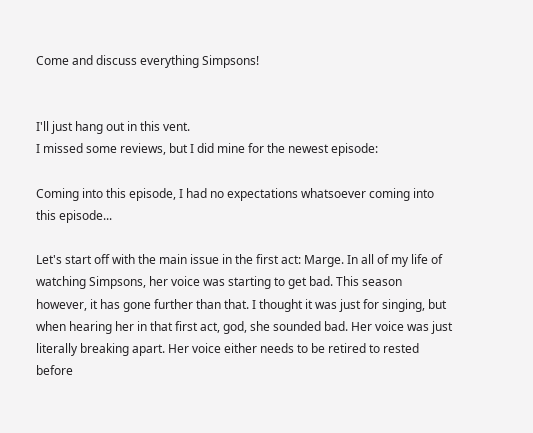Come and discuss everything Simpsons!


I'll just hang out in this vent.
I missed some reviews, but I did mine for the newest episode:

Coming into this episode, I had no expectations whatsoever coming into this episode...

Let's start off with the main issue in the first act: Marge. In all of my life of watching Simpsons, her voice was starting to get bad. This season however, it has gone further than that. I thought it was just for singing, but when hearing her in that first act, god, she sounded bad. Her voice was just literally breaking apart. Her voice either needs to be retired to rested before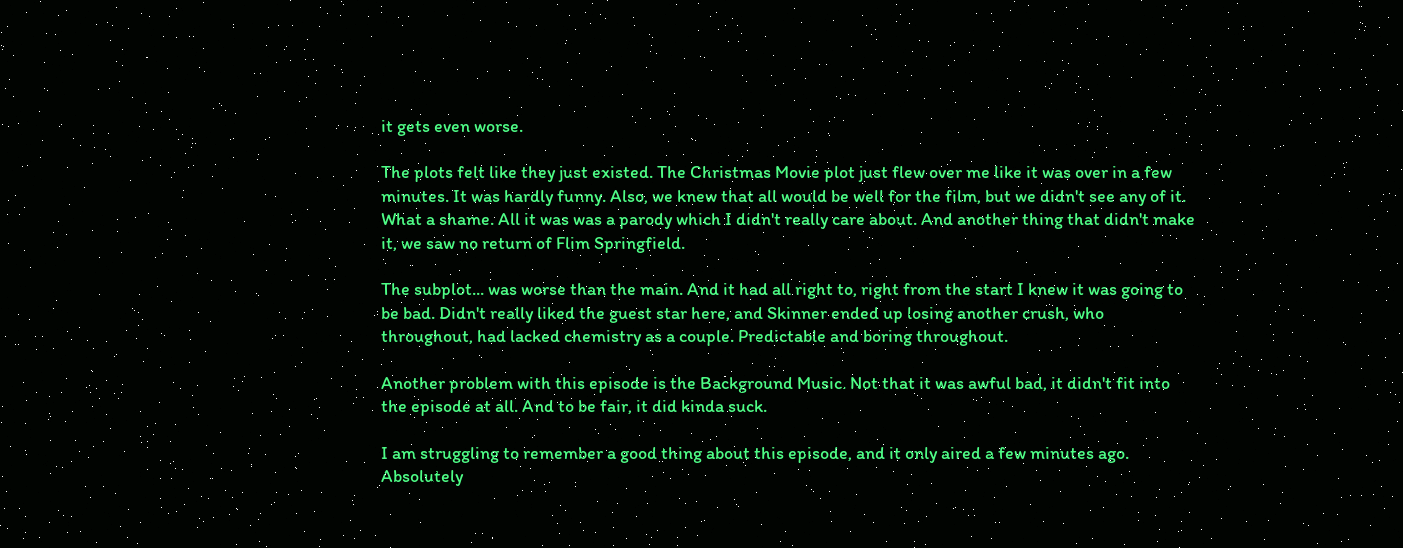it gets even worse.

The plots felt like they just existed. The Christmas Movie plot just flew over me like it was over in a few minutes. It was hardly funny. Also, we knew that all would be well for the film, but we didn't see any of it. What a shame. All it was was a parody which I didn't really care about. And another thing that didn't make it, we saw no return of Flim Springfield.

The subplot... was worse than the main. And it had all right to, right from the start I knew it was going to be bad. Didn't really liked the guest star here, and Skinner ended up losing another crush, who throughout, had lacked chemistry as a couple. Predictable and boring throughout.

Another problem with this episode is the Background Music. Not that it was awful bad, it didn't fit into the episode at all. And to be fair, it did kinda suck.

I am struggling to remember a good thing about this episode, and it only aired a few minutes ago. Absolutely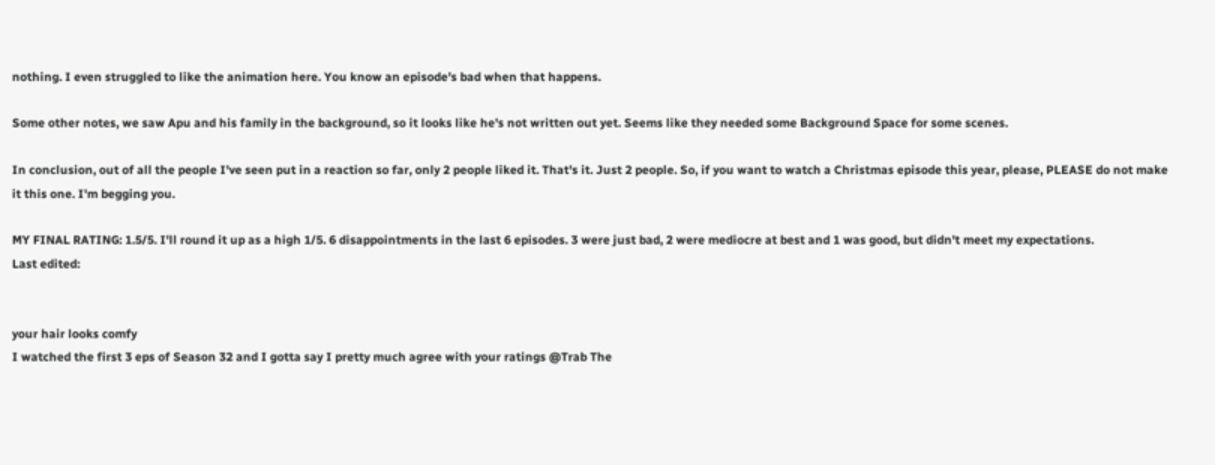nothing. I even struggled to like the animation here. You know an episode's bad when that happens.

Some other notes, we saw Apu and his family in the background, so it looks like he's not written out yet. Seems like they needed some Background Space for some scenes.

In conclusion, out of all the people I've seen put in a reaction so far, only 2 people liked it. That's it. Just 2 people. So, if you want to watch a Christmas episode this year, please, PLEASE do not make it this one. I'm begging you.

MY FINAL RATING: 1.5/5. I'll round it up as a high 1/5. 6 disappointments in the last 6 episodes. 3 were just bad, 2 were mediocre at best and 1 was good, but didn't meet my expectations.
Last edited:


your hair looks comfy
I watched the first 3 eps of Season 32 and I gotta say I pretty much agree with your ratings @Trab The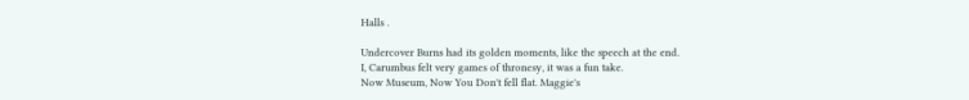Halls .

Undercover Burns had its golden moments, like the speech at the end.
I, Carumbus felt very games of thronesy, it was a fun take.
Now Museum, Now You Don't fell flat. Maggie's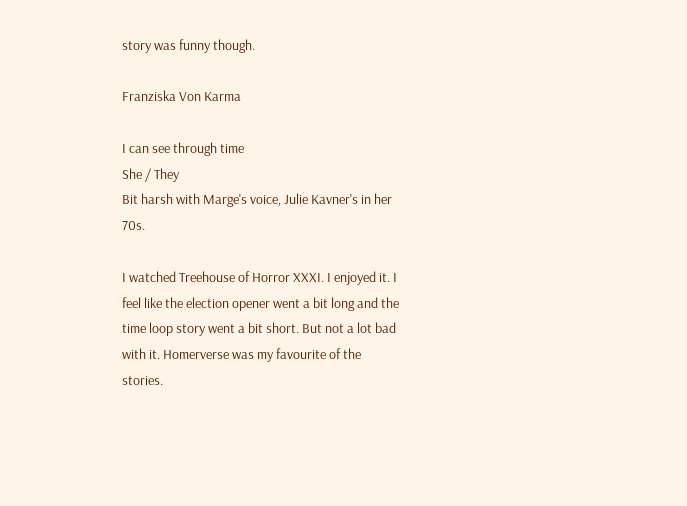story was funny though.

Franziska Von Karma

I can see through time
She / They
Bit harsh with Marge's voice, Julie Kavner's in her 70s.

I watched Treehouse of Horror XXXI. I enjoyed it. I feel like the election opener went a bit long and the time loop story went a bit short. But not a lot bad with it. Homerverse was my favourite of the stories.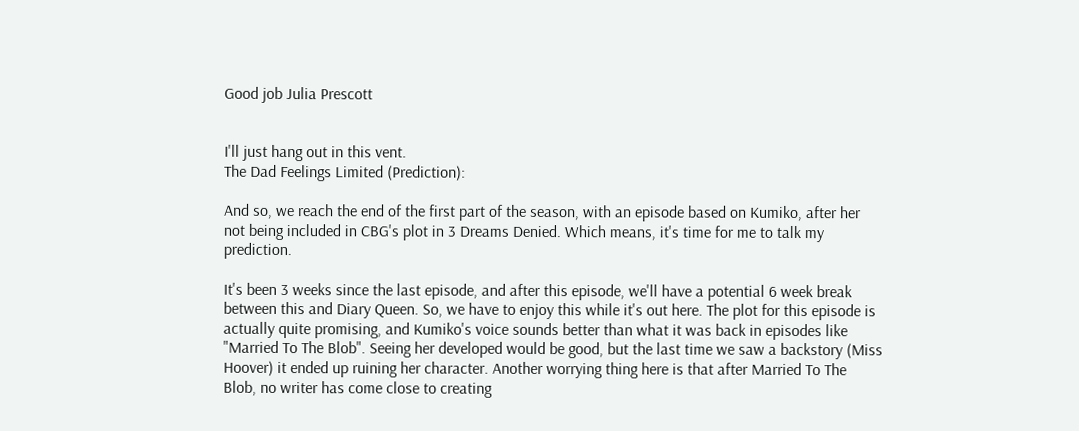Good job Julia Prescott


I'll just hang out in this vent.
The Dad Feelings Limited (Prediction):

And so, we reach the end of the first part of the season, with an episode based on Kumiko, after her not being included in CBG's plot in 3 Dreams Denied. Which means, it's time for me to talk my prediction.

It's been 3 weeks since the last episode, and after this episode, we'll have a potential 6 week break between this and Diary Queen. So, we have to enjoy this while it's out here. The plot for this episode is actually quite promising, and Kumiko's voice sounds better than what it was back in episodes like "Married To The Blob". Seeing her developed would be good, but the last time we saw a backstory (Miss Hoover) it ended up ruining her character. Another worrying thing here is that after Married To The Blob, no writer has come close to creating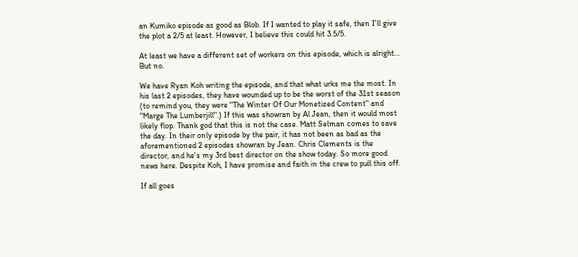an Kumiko episode as good as Blob. If I wanted to play it safe, then I'll give the plot a 2/5 at least. However, I believe this could hit 3.5/5.

At least we have a different set of workers on this episode, which is alright... But no.

We have Ryan Koh writing the episode, and that what urks me the most. In his last 2 episodes, they have wounded up to be the worst of the 31st season (to remind you, they were "The Winter Of Our Monetized Content" and "Marge The Lumberjill".) If this was showran by Al Jean, then it would most likely flop. Thank god that this is not the case. Matt Selman comes to save the day. In their only episode by the pair, it has not been as bad as the aforementioned 2 episodes showran by Jean. Chris Clements is the director, and he's my 3rd best director on the show today. So more good news here. Despite Koh, I have promise and faith in the crew to pull this off.

If all goes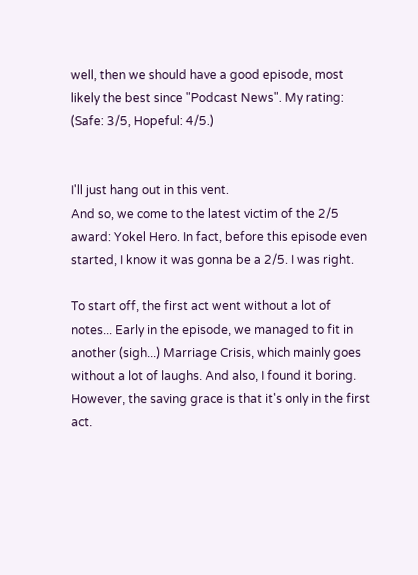well, then we should have a good episode, most likely the best since "Podcast News". My rating: (Safe: 3/5, Hopeful: 4/5.)


I'll just hang out in this vent.
And so, we come to the latest victim of the 2/5 award: Yokel Hero. In fact, before this episode even started, I know it was gonna be a 2/5. I was right.

To start off, the first act went without a lot of notes... Early in the episode, we managed to fit in another (sigh...) Marriage Crisis, which mainly goes without a lot of laughs. And also, I found it boring. However, the saving grace is that it's only in the first act.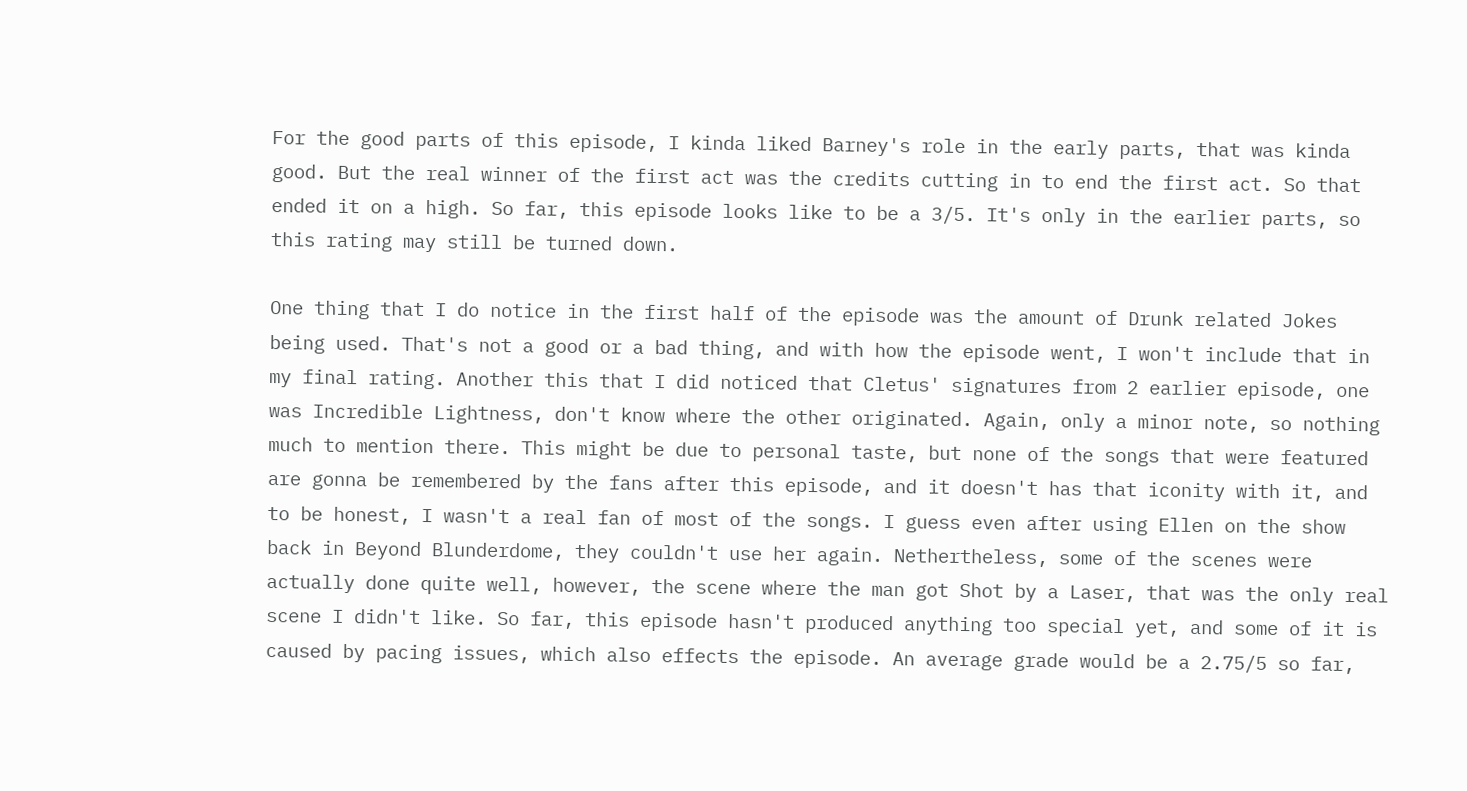For the good parts of this episode, I kinda liked Barney's role in the early parts, that was kinda good. But the real winner of the first act was the credits cutting in to end the first act. So that ended it on a high. So far, this episode looks like to be a 3/5. It's only in the earlier parts, so this rating may still be turned down.

One thing that I do notice in the first half of the episode was the amount of Drunk related Jokes being used. That's not a good or a bad thing, and with how the episode went, I won't include that in my final rating. Another this that I did noticed that Cletus' signatures from 2 earlier episode, one was Incredible Lightness, don't know where the other originated. Again, only a minor note, so nothing much to mention there. This might be due to personal taste, but none of the songs that were featured are gonna be remembered by the fans after this episode, and it doesn't has that iconity with it, and to be honest, I wasn't a real fan of most of the songs. I guess even after using Ellen on the show back in Beyond Blunderdome, they couldn't use her again. Nethertheless, some of the scenes were actually done quite well, however, the scene where the man got Shot by a Laser, that was the only real scene I didn't like. So far, this episode hasn't produced anything too special yet, and some of it is caused by pacing issues, which also effects the episode. An average grade would be a 2.75/5 so far,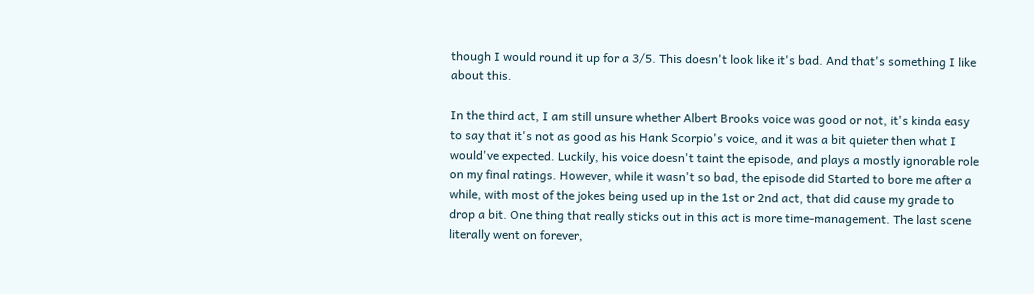though I would round it up for a 3/5. This doesn't look like it's bad. And that's something I like about this.

In the third act, I am still unsure whether Albert Brooks voice was good or not, it's kinda easy to say that it's not as good as his Hank Scorpio's voice, and it was a bit quieter then what I would've expected. Luckily, his voice doesn't taint the episode, and plays a mostly ignorable role on my final ratings. However, while it wasn't so bad, the episode did Started to bore me after a while, with most of the jokes being used up in the 1st or 2nd act, that did cause my grade to drop a bit. One thing that really sticks out in this act is more time-management. The last scene literally went on forever,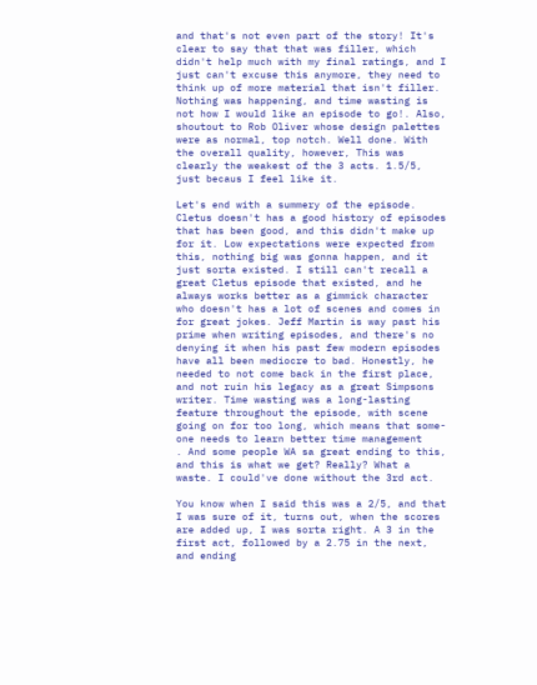and that's not even part of the story! It's clear to say that that was filler, which didn't help much with my final ratings, and I just can't excuse this anymore, they need to think up of more material that isn't filler. Nothing was happening, and time wasting is not how I would like an episode to go!. Also, shoutout to Rob Oliver whose design palettes were as normal, top notch. Well done. With the overall quality, however, This was clearly the weakest of the 3 acts. 1.5/5, just becaus I feel like it.

Let's end with a summery of the episode. Cletus doesn't has a good history of episodes that has been good, and this didn't make up for it. Low expectations were expected from this, nothing big was gonna happen, and it just sorta existed. I still can't recall a great Cletus episode that existed, and he always works better as a gimmick character who doesn't has a lot of scenes and comes in for great jokes. Jeff Martin is way past his prime when writing episodes, and there's no denying it when his past few modern episodes have all been mediocre to bad. Honestly, he needed to not come back in the first place, and not ruin his legacy as a great Simpsons writer. Time wasting was a long-lasting feature throughout the episode, with scene going on for too long, which means that some-one needs to learn better time management
. And some people WA sa great ending to this, and this is what we get? Really? What a waste. I could've done without the 3rd act.

You know when I said this was a 2/5, and that I was sure of it, turns out, when the scores are added up, I was sorta right. A 3 in the first act, followed by a 2.75 in the next, and ending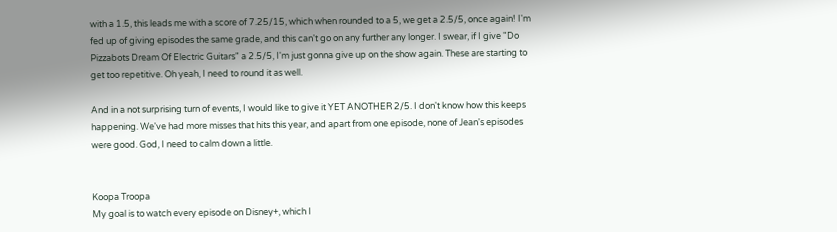with a 1.5, this leads me with a score of 7.25/15, which when rounded to a 5, we get a 2.5/5, once again! I'm fed up of giving episodes the same grade, and this can't go on any further any longer. I swear, if I give "Do Pizzabots Dream Of Electric Guitars" a 2.5/5, I'm just gonna give up on the show again. These are starting to get too repetitive. Oh yeah, I need to round it as well.

And in a not surprising turn of events, I would like to give it YET ANOTHER 2/5. I don't know how this keeps happening. We've had more misses that hits this year, and apart from one episode, none of Jean's episodes were good. God, I need to calm down a little.


Koopa Troopa
My goal is to watch every episode on Disney+, which I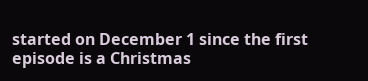started on December 1 since the first episode is a Christmas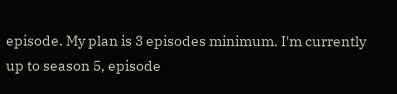episode. My plan is 3 episodes minimum. I'm currently up to season 5, episode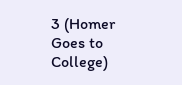3 (Homer Goes to College)